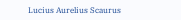Lucius Aurelius Scaurus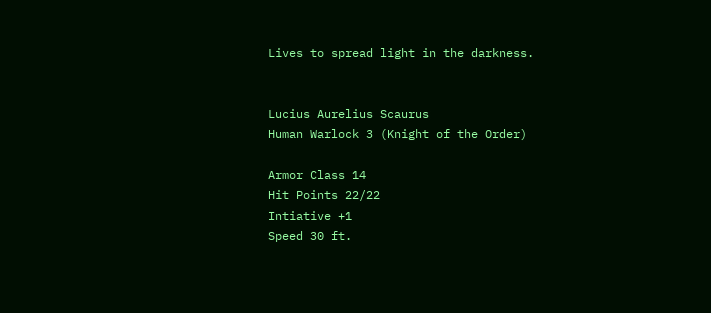Lives to spread light in the darkness.


Lucius Aurelius Scaurus
Human Warlock 3 (Knight of the Order)

Armor Class 14
Hit Points 22/22
Intiative +1
Speed 30 ft.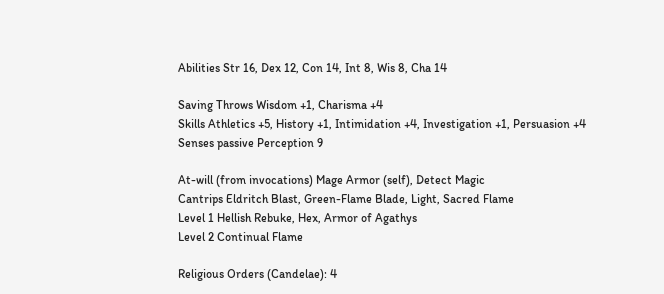Abilities Str 16, Dex 12, Con 14, Int 8, Wis 8, Cha 14

Saving Throws Wisdom +1, Charisma +4
Skills Athletics +5, History +1, Intimidation +4, Investigation +1, Persuasion +4
Senses passive Perception 9

At-will (from invocations) Mage Armor (self), Detect Magic
Cantrips Eldritch Blast, Green-Flame Blade, Light, Sacred Flame
Level 1 Hellish Rebuke, Hex, Armor of Agathys
Level 2 Continual Flame

Religious Orders (Candelae): 4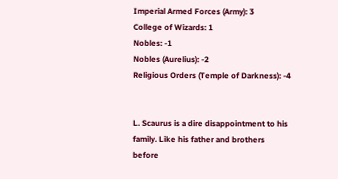Imperial Armed Forces (Army): 3
College of Wizards: 1
Nobles: -1
Nobles (Aurelius): -2
Religious Orders (Temple of Darkness): -4


L. Scaurus is a dire disappointment to his family. Like his father and brothers before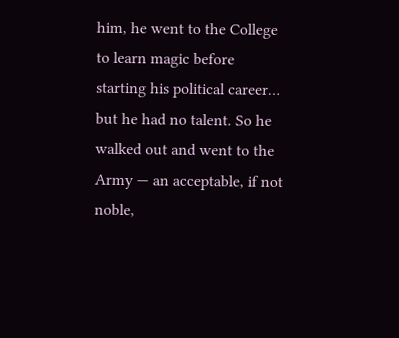him, he went to the College to learn magic before starting his political career… but he had no talent. So he walked out and went to the Army — an acceptable, if not noble,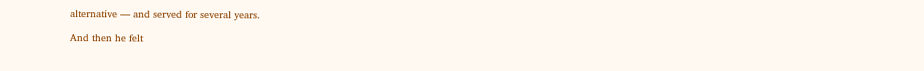alternative — and served for several years.

And then he felt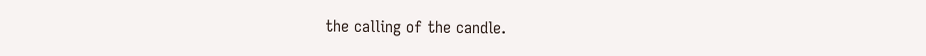the calling of the candle.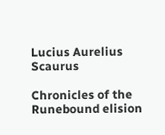Lucius Aurelius Scaurus

Chronicles of the Runebound elision